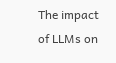The impact of LLMs on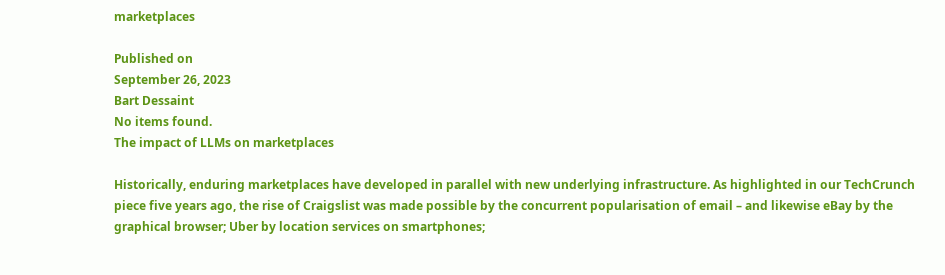marketplaces

Published on
September 26, 2023
Bart Dessaint
No items found.
The impact of LLMs on marketplaces

Historically, enduring marketplaces have developed in parallel with new underlying infrastructure. As highlighted in our TechCrunch piece five years ago, the rise of Craigslist was made possible by the concurrent popularisation of email – and likewise eBay by the graphical browser; Uber by location services on smartphones;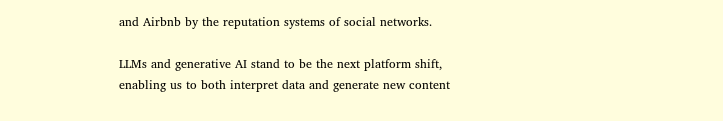and Airbnb by the reputation systems of social networks.

LLMs and generative AI stand to be the next platform shift, enabling us to both interpret data and generate new content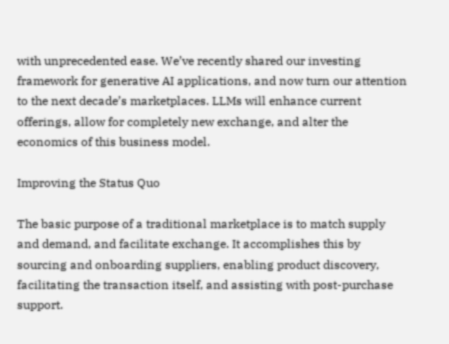with unprecedented ease. We’ve recently shared our investing framework for generative AI applications, and now turn our attention to the next decade’s marketplaces. LLMs will enhance current offerings, allow for completely new exchange, and alter the economics of this business model.

Improving the Status Quo

The basic purpose of a traditional marketplace is to match supply and demand, and facilitate exchange. It accomplishes this by sourcing and onboarding suppliers, enabling product discovery, facilitating the transaction itself, and assisting with post-purchase support.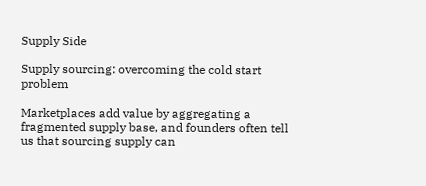Supply Side

Supply sourcing: overcoming the cold start problem

Marketplaces add value by aggregating a fragmented supply base, and founders often tell us that sourcing supply can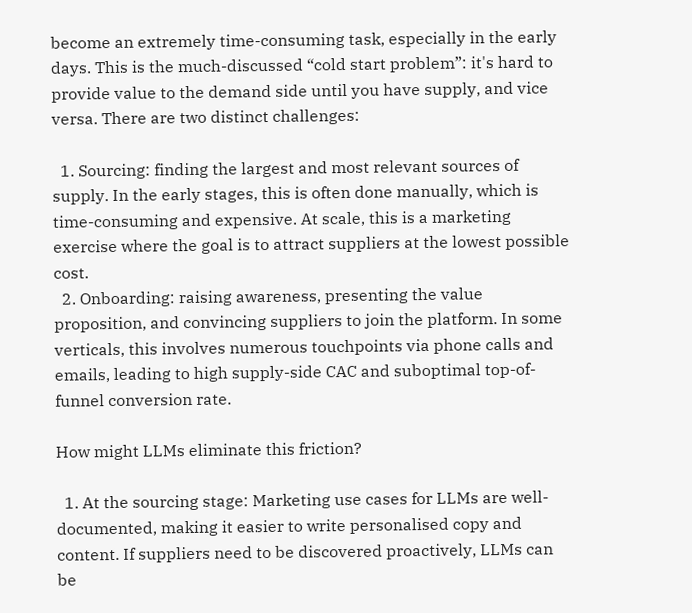become an extremely time-consuming task, especially in the early days. This is the much-discussed “cold start problem”: it's hard to provide value to the demand side until you have supply, and vice versa. There are two distinct challenges:

  1. Sourcing: finding the largest and most relevant sources of supply. In the early stages, this is often done manually, which is time-consuming and expensive. At scale, this is a marketing exercise where the goal is to attract suppliers at the lowest possible cost.
  2. Onboarding: raising awareness, presenting the value proposition, and convincing suppliers to join the platform. In some verticals, this involves numerous touchpoints via phone calls and emails, leading to high supply-side CAC and suboptimal top-of-funnel conversion rate.

How might LLMs eliminate this friction?

  1. At the sourcing stage: Marketing use cases for LLMs are well-documented, making it easier to write personalised copy and content. If suppliers need to be discovered proactively, LLMs can be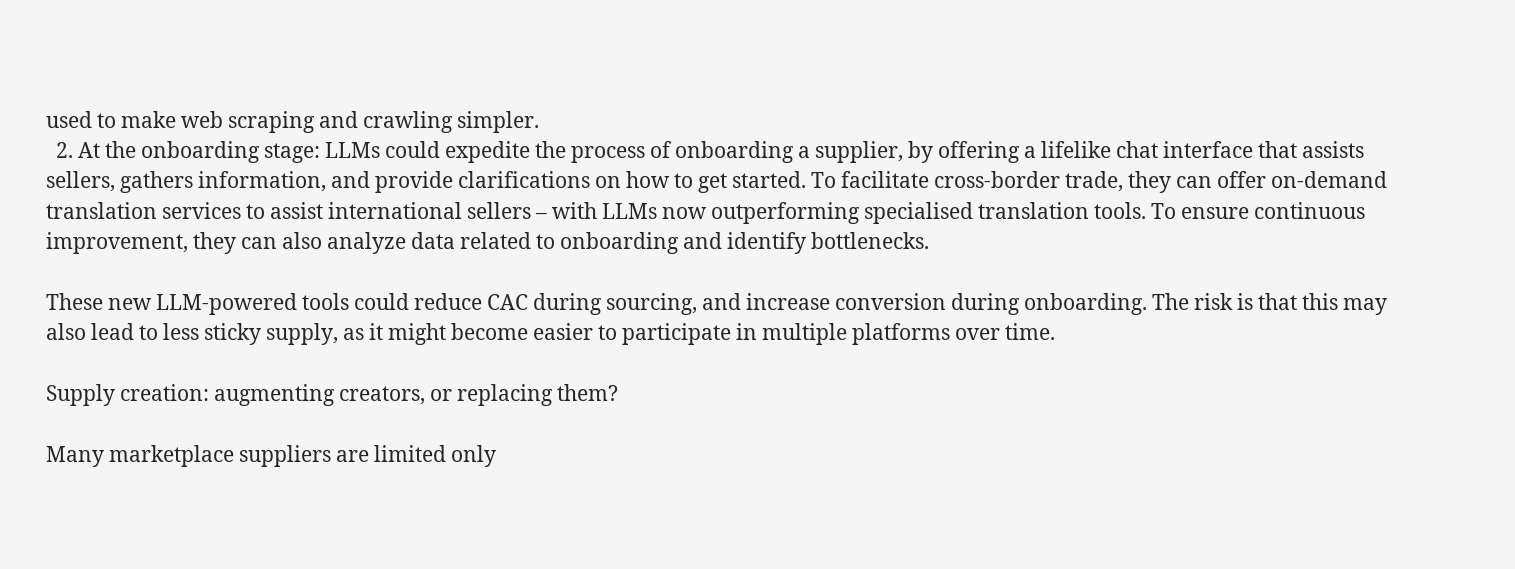used to make web scraping and crawling simpler.
  2. At the onboarding stage: LLMs could expedite the process of onboarding a supplier, by offering a lifelike chat interface that assists sellers, gathers information, and provide clarifications on how to get started. To facilitate cross-border trade, they can offer on-demand translation services to assist international sellers – with LLMs now outperforming specialised translation tools. To ensure continuous improvement, they can also analyze data related to onboarding and identify bottlenecks.

These new LLM-powered tools could reduce CAC during sourcing, and increase conversion during onboarding. The risk is that this may also lead to less sticky supply, as it might become easier to participate in multiple platforms over time.

Supply creation: augmenting creators, or replacing them?

Many marketplace suppliers are limited only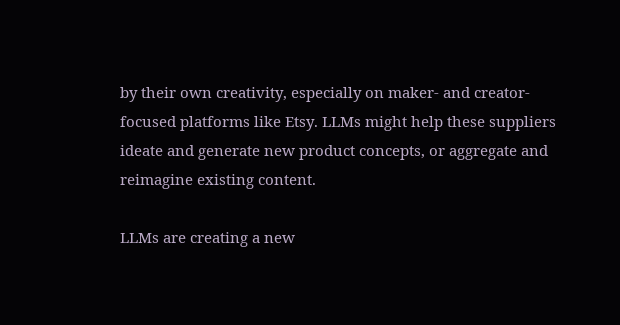by their own creativity, especially on maker- and creator-focused platforms like Etsy. LLMs might help these suppliers ideate and generate new product concepts, or aggregate and reimagine existing content.

LLMs are creating a new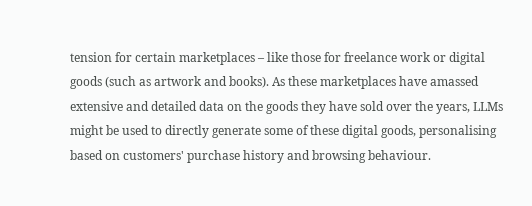tension for certain marketplaces – like those for freelance work or digital goods (such as artwork and books). As these marketplaces have amassed extensive and detailed data on the goods they have sold over the years, LLMs might be used to directly generate some of these digital goods, personalising based on customers' purchase history and browsing behaviour.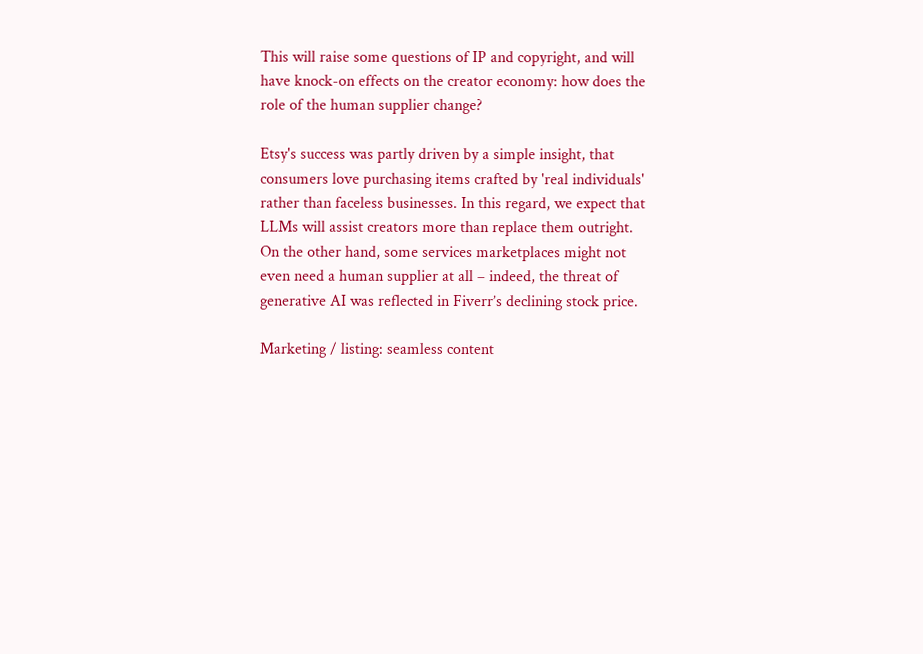This will raise some questions of IP and copyright, and will have knock-on effects on the creator economy: how does the role of the human supplier change?

Etsy's success was partly driven by a simple insight, that consumers love purchasing items crafted by 'real individuals' rather than faceless businesses. In this regard, we expect that LLMs will assist creators more than replace them outright. On the other hand, some services marketplaces might not even need a human supplier at all – indeed, the threat of generative AI was reflected in Fiverr’s declining stock price.

Marketing / listing: seamless content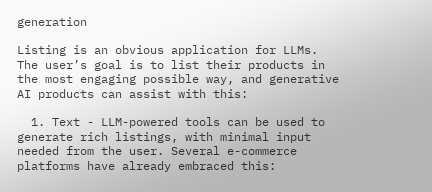generation

Listing is an obvious application for LLMs. The user’s goal is to list their products in the most engaging possible way, and generative AI products can assist with this:

  1. Text - LLM-powered tools can be used to generate rich listings, with minimal input needed from the user. Several e-commerce platforms have already embraced this: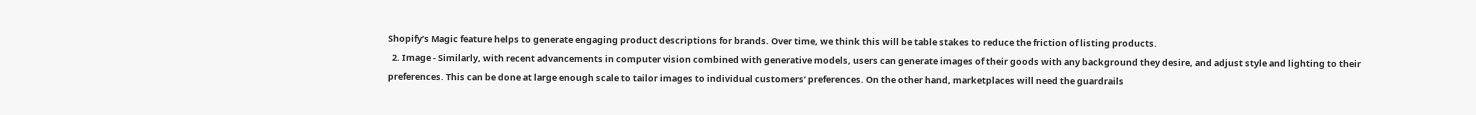Shopify’s Magic feature helps to generate engaging product descriptions for brands. Over time, we think this will be table stakes to reduce the friction of listing products.
  2. Image - Similarly, with recent advancements in computer vision combined with generative models, users can generate images of their goods with any background they desire, and adjust style and lighting to their preferences. This can be done at large enough scale to tailor images to individual customers’ preferences. On the other hand, marketplaces will need the guardrails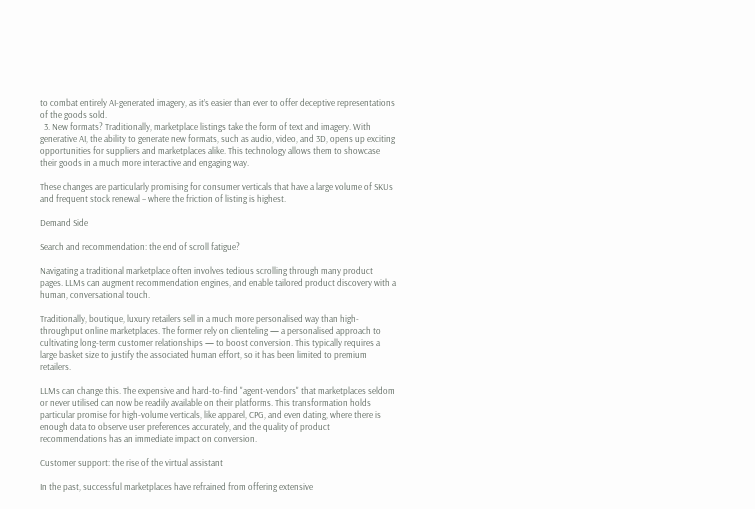to combat entirely AI-generated imagery, as it’s easier than ever to offer deceptive representations of the goods sold.
  3. New formats? Traditionally, marketplace listings take the form of text and imagery. With generative AI, the ability to generate new formats, such as audio, video, and 3D, opens up exciting opportunities for suppliers and marketplaces alike. This technology allows them to showcase their goods in a much more interactive and engaging way.

These changes are particularly promising for consumer verticals that have a large volume of SKUs and frequent stock renewal – where the friction of listing is highest.

Demand Side

Search and recommendation: the end of scroll fatigue?

Navigating a traditional marketplace often involves tedious scrolling through many product pages. LLMs can augment recommendation engines, and enable tailored product discovery with a human, conversational touch.

Traditionally, boutique, luxury retailers sell in a much more personalised way than high-throughput online marketplaces. The former rely on clienteling — a personalised approach to cultivating long-term customer relationships — to boost conversion. This typically requires a large basket size to justify the associated human effort, so it has been limited to premium retailers.

LLMs can change this. The expensive and hard-to-find "agent-vendors" that marketplaces seldom or never utilised can now be readily available on their platforms. This transformation holds particular promise for high-volume verticals, like apparel, CPG, and even dating, where there is enough data to observe user preferences accurately, and the quality of product recommendations has an immediate impact on conversion.

Customer support: the rise of the virtual assistant

In the past, successful marketplaces have refrained from offering extensive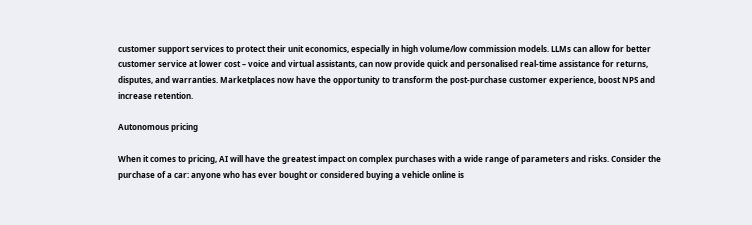customer support services to protect their unit economics, especially in high volume/low commission models. LLMs can allow for better customer service at lower cost – voice and virtual assistants, can now provide quick and personalised real-time assistance for returns, disputes, and warranties. Marketplaces now have the opportunity to transform the post-purchase customer experience, boost NPS and increase retention.

Autonomous pricing

When it comes to pricing, AI will have the greatest impact on complex purchases with a wide range of parameters and risks. Consider the purchase of a car: anyone who has ever bought or considered buying a vehicle online is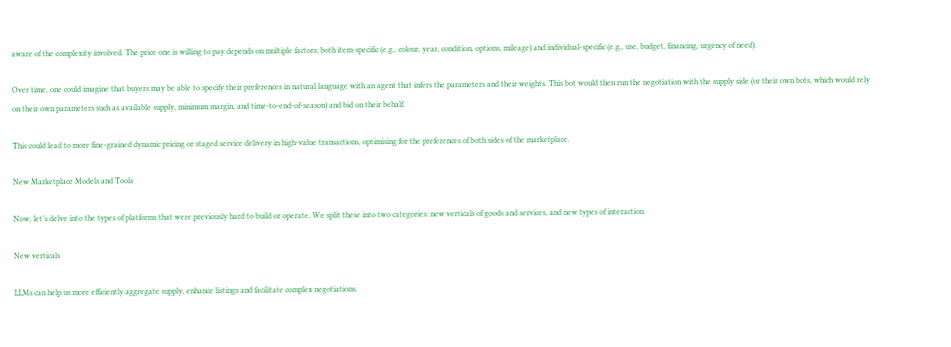aware of the complexity involved. The price one is willing to pay depends on multiple factors: both item-specific (e.g., colour, year, condition, options, mileage) and individual-specific (e.g., use, budget, financing, urgency of need).

Over time, one could imagine that buyers may be able to specify their preferences in natural language with an agent that infers the parameters and their weights. This bot would then run the negotiation with the supply side (or their own bots, which would rely on their own parameters such as available supply, minimum margin, and time-to-end-of-season) and bid on their behalf.

This could lead to more fine-grained dynamic pricing or staged service delivery in high-value transactions, optimising for the preferences of both sides of the marketplace.

New Marketplace Models and Tools

Now, let’s delve into the types of platforms that were previously hard to build or operate. We split these into two categories: new verticals of goods and services, and new types of interaction.

New verticals

LLMs can help us more efficiently aggregate supply, enhance listings and facilitate complex negotiations.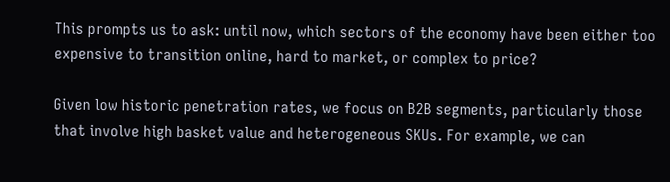This prompts us to ask: until now, which sectors of the economy have been either too expensive to transition online, hard to market, or complex to price?

Given low historic penetration rates, we focus on B2B segments, particularly those that involve high basket value and heterogeneous SKUs. For example, we can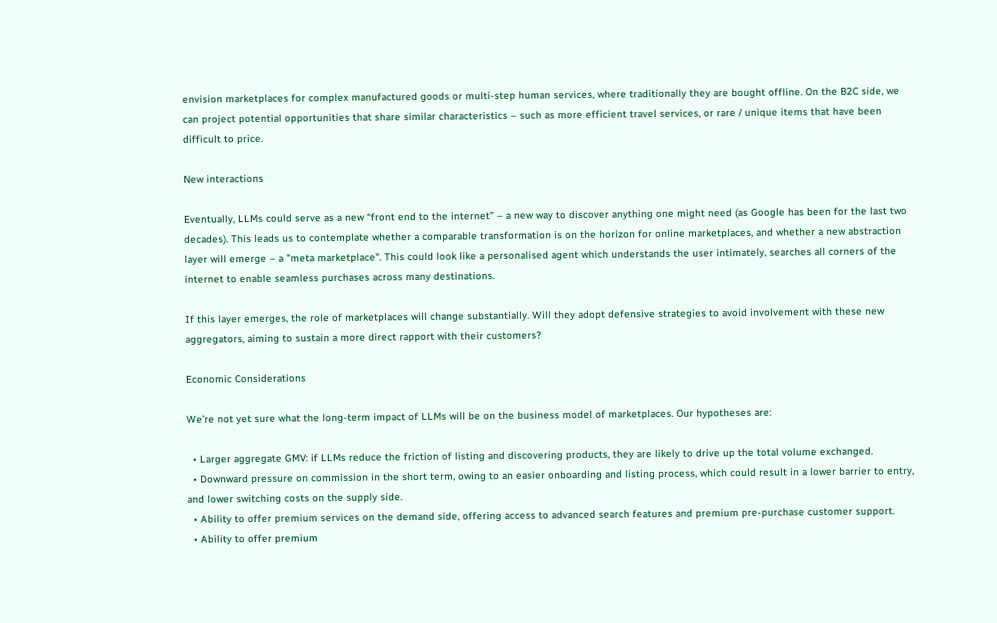envision marketplaces for complex manufactured goods or multi-step human services, where traditionally they are bought offline. On the B2C side, we can project potential opportunities that share similar characteristics – such as more efficient travel services, or rare / unique items that have been difficult to price.

New interactions

Eventually, LLMs could serve as a new “front end to the internet” – a new way to discover anything one might need (as Google has been for the last two decades). This leads us to contemplate whether a comparable transformation is on the horizon for online marketplaces, and whether a new abstraction layer will emerge – a "meta marketplace". This could look like a personalised agent which understands the user intimately, searches all corners of the internet to enable seamless purchases across many destinations.

If this layer emerges, the role of marketplaces will change substantially. Will they adopt defensive strategies to avoid involvement with these new aggregators, aiming to sustain a more direct rapport with their customers?

Economic Considerations

We’re not yet sure what the long-term impact of LLMs will be on the business model of marketplaces. Our hypotheses are:

  • Larger aggregate GMV: if LLMs reduce the friction of listing and discovering products, they are likely to drive up the total volume exchanged.
  • Downward pressure on commission in the short term, owing to an easier onboarding and listing process, which could result in a lower barrier to entry, and lower switching costs on the supply side.
  • Ability to offer premium services on the demand side, offering access to advanced search features and premium pre-purchase customer support.
  • Ability to offer premium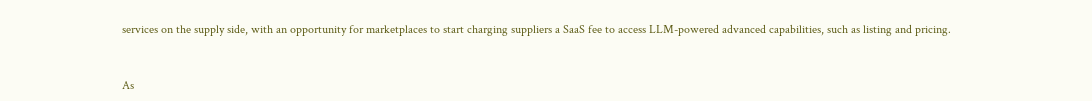services on the supply side, with an opportunity for marketplaces to start charging suppliers a SaaS fee to access LLM-powered advanced capabilities, such as listing and pricing.


As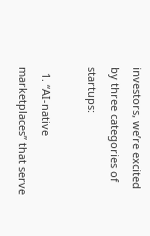investors, we’re excited by three categories of startups:

  1. “AI-native marketplaces” that serve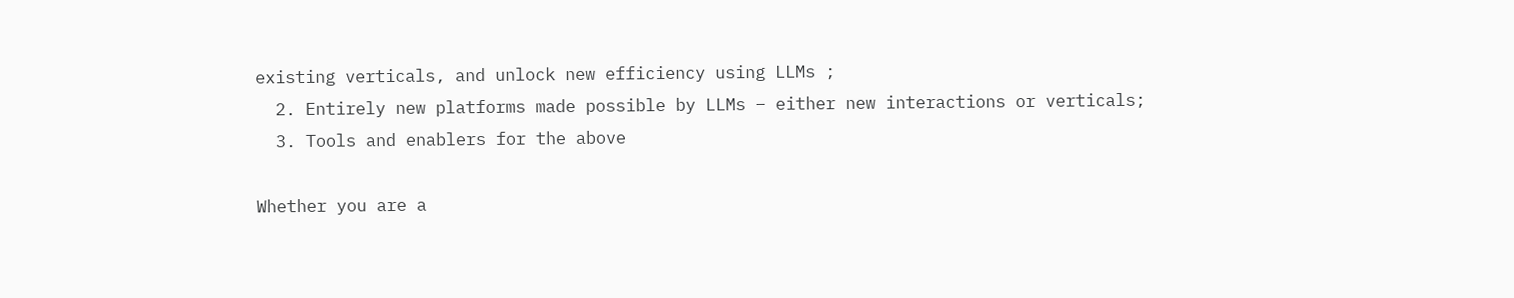existing verticals, and unlock new efficiency using LLMs ;
  2. Entirely new platforms made possible by LLMs – either new interactions or verticals;
  3. Tools and enablers for the above

Whether you are a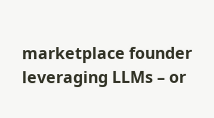marketplace founder leveraging LLMs – or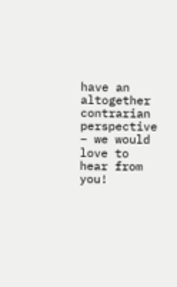have an altogether contrarian perspective – we would love to hear from you!